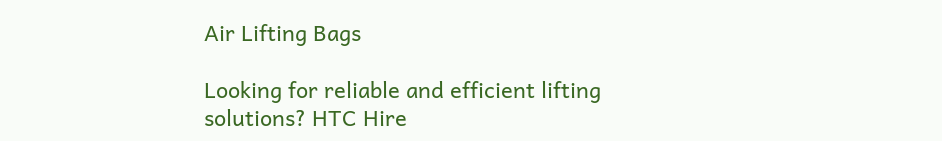Air Lifting Bags

Looking for reliable and efficient lifting solutions? HTC Hire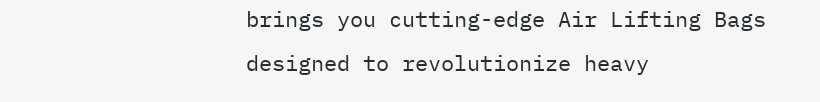brings you cutting-edge Air Lifting Bags designed to revolutionize heavy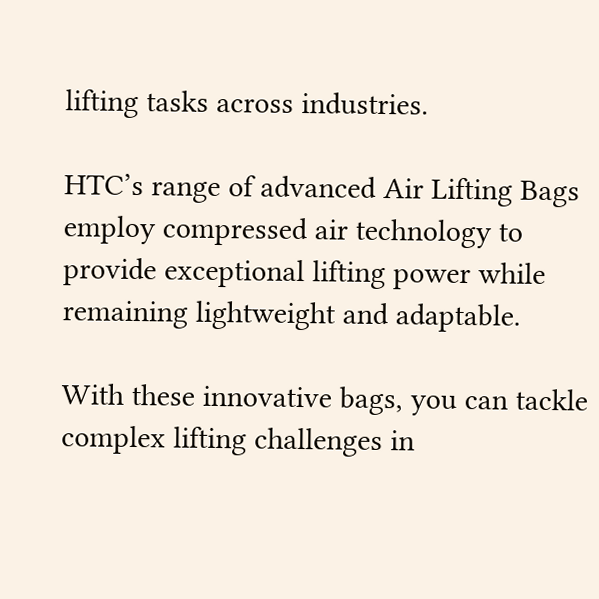lifting tasks across industries.

HTC’s range of advanced Air Lifting Bags employ compressed air technology to provide exceptional lifting power while remaining lightweight and adaptable.

With these innovative bags, you can tackle complex lifting challenges in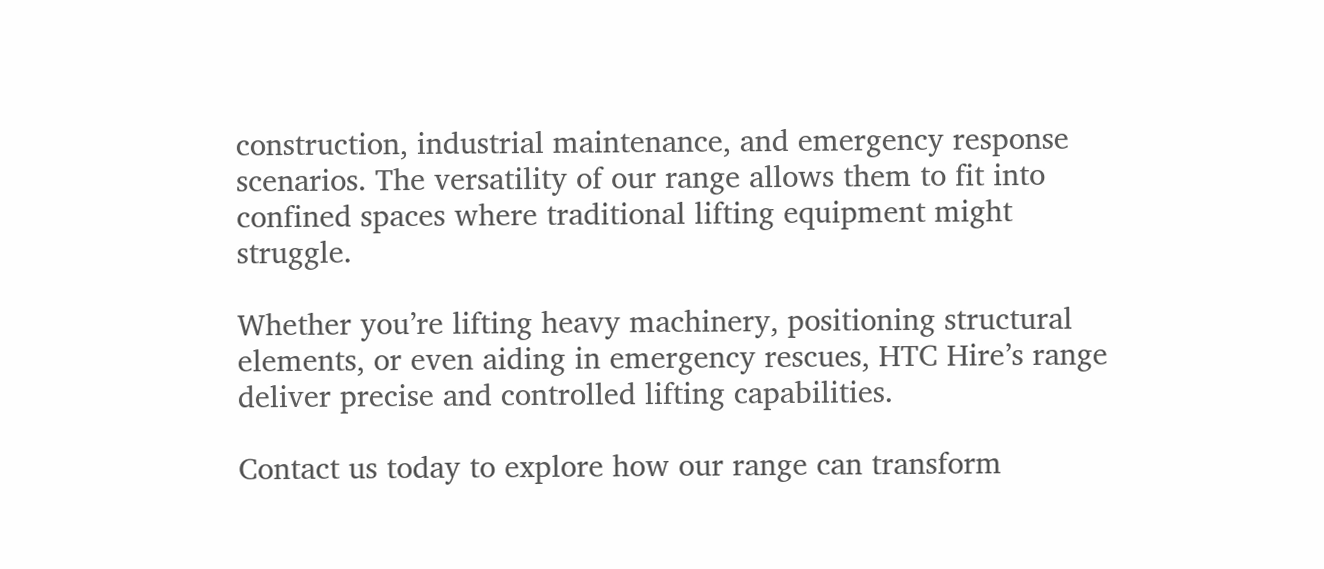construction, industrial maintenance, and emergency response scenarios. The versatility of our range allows them to fit into confined spaces where traditional lifting equipment might struggle.

Whether you’re lifting heavy machinery, positioning structural elements, or even aiding in emergency rescues, HTC Hire’s range deliver precise and controlled lifting capabilities.

Contact us today to explore how our range can transform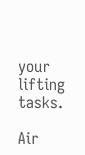your lifting tasks.

Air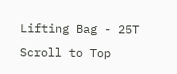Lifting Bag - 25T
Scroll to Top